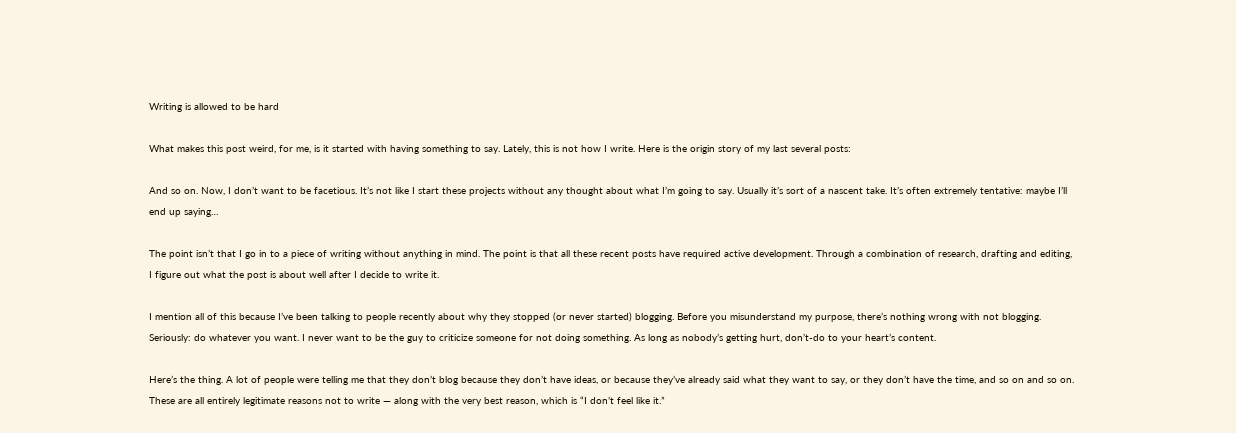Writing is allowed to be hard

What makes this post weird, for me, is it started with having something to say. Lately, this is not how I write. Here is the origin story of my last several posts:

And so on. Now, I don’t want to be facetious. It’s not like I start these projects without any thought about what I’m going to say. Usually it’s sort of a nascent take. It’s often extremely tentative: maybe I’ll end up saying…

The point isn’t that I go in to a piece of writing without anything in mind. The point is that all these recent posts have required active development. Through a combination of research, drafting and editing, I figure out what the post is about well after I decide to write it.

I mention all of this because I’ve been talking to people recently about why they stopped (or never started) blogging. Before you misunderstand my purpose, there’s nothing wrong with not blogging. Seriously: do whatever you want. I never want to be the guy to criticize someone for not doing something. As long as nobody’s getting hurt, don’t-do to your heart’s content.

Here’s the thing. A lot of people were telling me that they don’t blog because they don’t have ideas, or because they’ve already said what they want to say, or they don’t have the time, and so on and so on. These are all entirely legitimate reasons not to write — along with the very best reason, which is “I don’t feel like it.”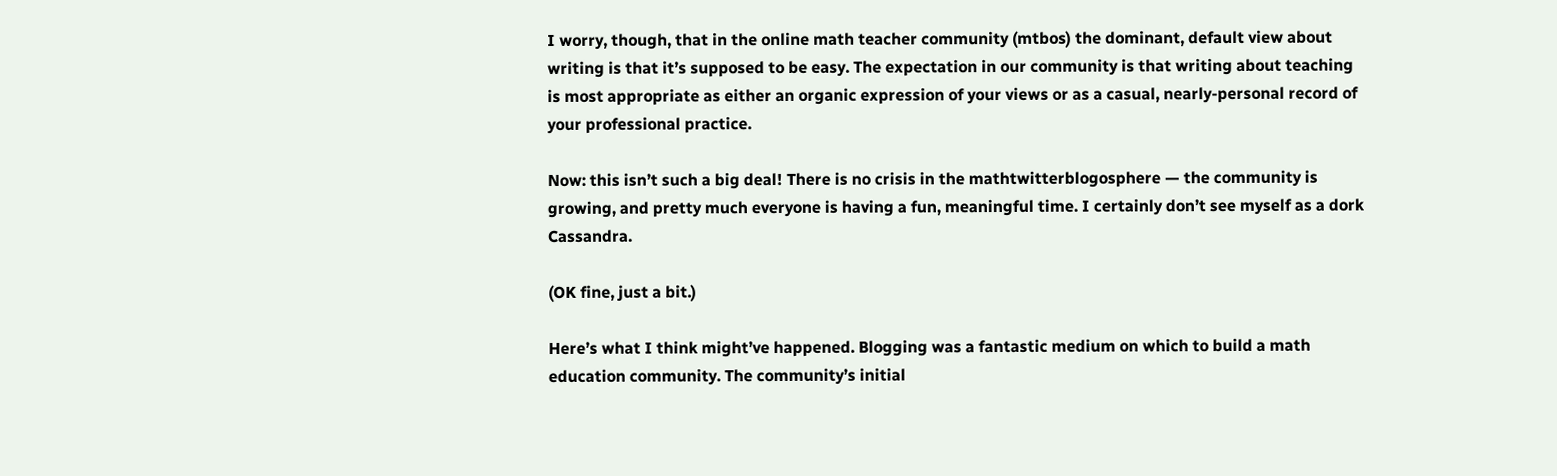I worry, though, that in the online math teacher community (mtbos) the dominant, default view about writing is that it’s supposed to be easy. The expectation in our community is that writing about teaching is most appropriate as either an organic expression of your views or as a casual, nearly-personal record of your professional practice.

Now: this isn’t such a big deal! There is no crisis in the mathtwitterblogosphere — the community is growing, and pretty much everyone is having a fun, meaningful time. I certainly don’t see myself as a dork Cassandra.

(OK fine, just a bit.)

Here’s what I think might’ve happened. Blogging was a fantastic medium on which to build a math education community. The community’s initial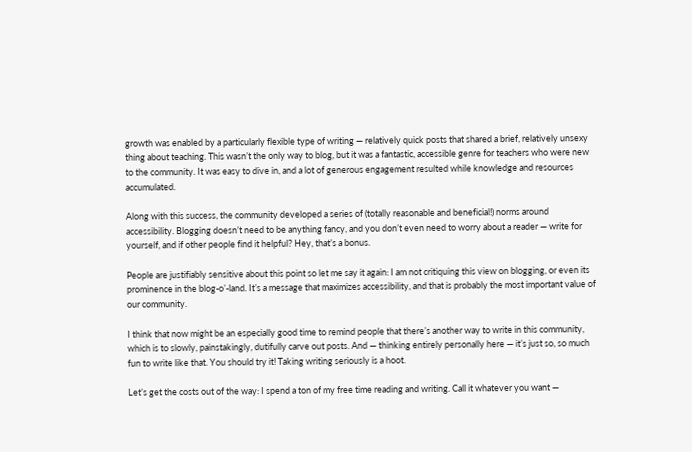growth was enabled by a particularly flexible type of writing — relatively quick posts that shared a brief, relatively unsexy thing about teaching. This wasn’t the only way to blog, but it was a fantastic, accessible genre for teachers who were new to the community. It was easy to dive in, and a lot of generous engagement resulted while knowledge and resources accumulated.

Along with this success, the community developed a series of (totally reasonable and beneficial!) norms around accessibility. Blogging doesn’t need to be anything fancy, and you don’t even need to worry about a reader — write for yourself, and if other people find it helpful? Hey, that’s a bonus.

People are justifiably sensitive about this point so let me say it again: I am not critiquing this view on blogging, or even its prominence in the blog-o’-land. It’s a message that maximizes accessibility, and that is probably the most important value of our community.

I think that now might be an especially good time to remind people that there’s another way to write in this community, which is to slowly, painstakingly, dutifully carve out posts. And — thinking entirely personally here — it’s just so, so much fun to write like that. You should try it! Taking writing seriously is a hoot.

Let’s get the costs out of the way: I spend a ton of my free time reading and writing. Call it whatever you want —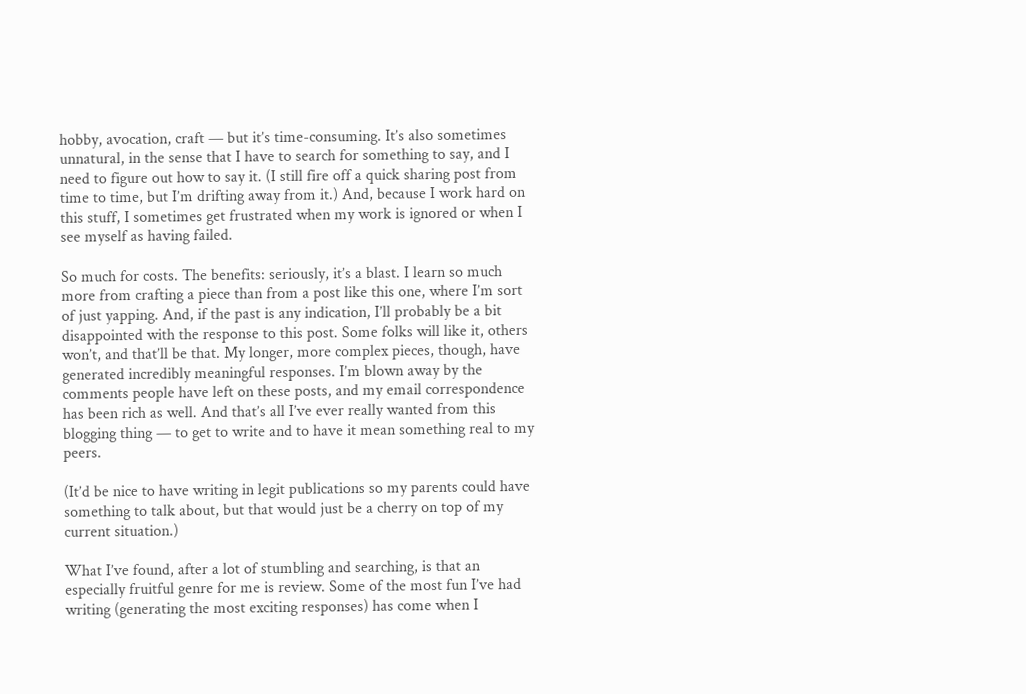hobby, avocation, craft — but it’s time-consuming. It’s also sometimes unnatural, in the sense that I have to search for something to say, and I need to figure out how to say it. (I still fire off a quick sharing post from time to time, but I’m drifting away from it.) And, because I work hard on this stuff, I sometimes get frustrated when my work is ignored or when I see myself as having failed.

So much for costs. The benefits: seriously, it’s a blast. I learn so much more from crafting a piece than from a post like this one, where I’m sort of just yapping. And, if the past is any indication, I’ll probably be a bit disappointed with the response to this post. Some folks will like it, others won’t, and that’ll be that. My longer, more complex pieces, though, have generated incredibly meaningful responses. I’m blown away by the comments people have left on these posts, and my email correspondence has been rich as well. And that’s all I’ve ever really wanted from this blogging thing — to get to write and to have it mean something real to my peers.

(It’d be nice to have writing in legit publications so my parents could have something to talk about, but that would just be a cherry on top of my current situation.)

What I’ve found, after a lot of stumbling and searching, is that an especially fruitful genre for me is review. Some of the most fun I’ve had writing (generating the most exciting responses) has come when I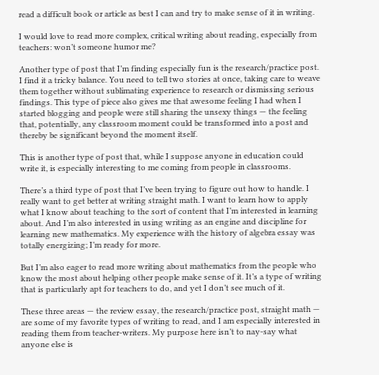read a difficult book or article as best I can and try to make sense of it in writing.

I would love to read more complex, critical writing about reading, especially from teachers: won’t someone humor me?

Another type of post that I’m finding especially fun is the research/practice post. I find it a tricky balance. You need to tell two stories at once, taking care to weave them together without sublimating experience to research or dismissing serious findings. This type of piece also gives me that awesome feeling I had when I started blogging and people were still sharing the unsexy things — the feeling that, potentially, any classroom moment could be transformed into a post and thereby be significant beyond the moment itself.

This is another type of post that, while I suppose anyone in education could write it, is especially interesting to me coming from people in classrooms.

There’s a third type of post that I’ve been trying to figure out how to handle. I really want to get better at writing straight math. I want to learn how to apply what I know about teaching to the sort of content that I’m interested in learning about. And I’m also interested in using writing as an engine and discipline for learning new mathematics. My experience with the history of algebra essay was totally energizing; I’m ready for more.

But I’m also eager to read more writing about mathematics from the people who know the most about helping other people make sense of it. It’s a type of writing that is particularly apt for teachers to do, and yet I don’t see much of it.

These three areas — the review essay, the research/practice post, straight math — are some of my favorite types of writing to read, and I am especially interested in reading them from teacher-writers. My purpose here isn’t to nay-say what anyone else is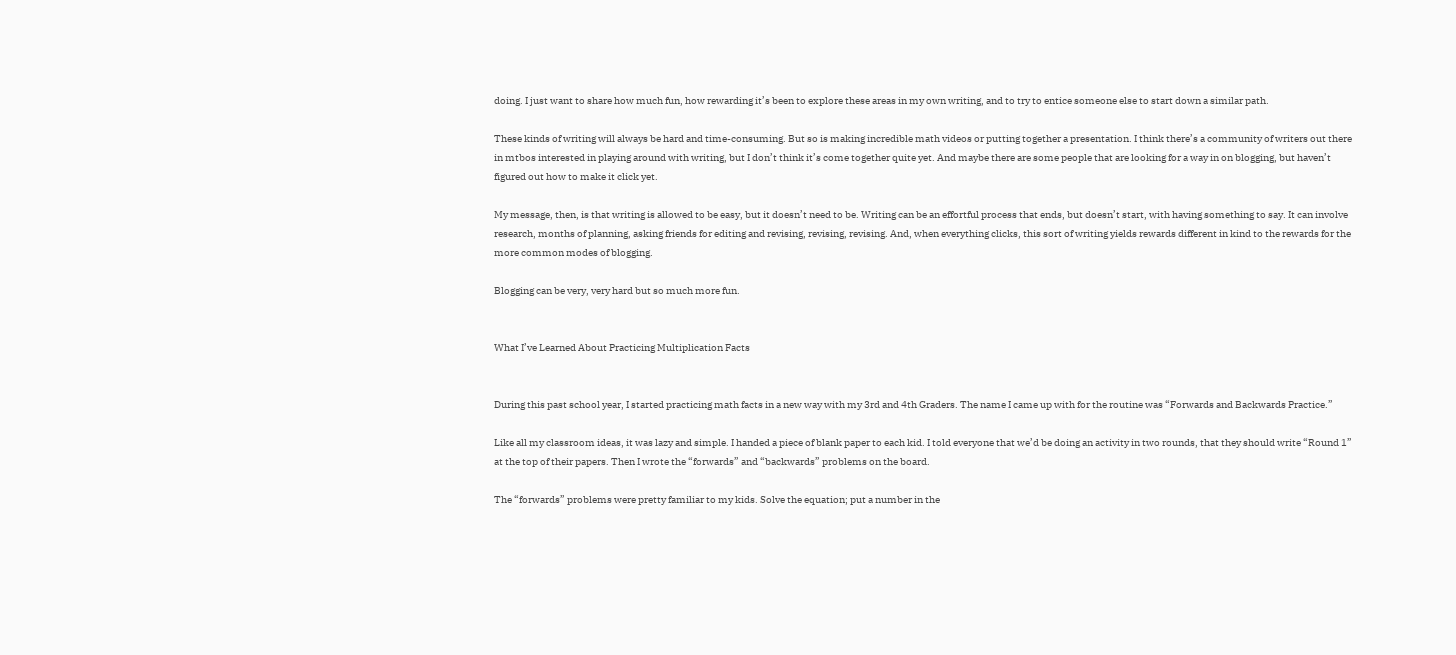doing. I just want to share how much fun, how rewarding it’s been to explore these areas in my own writing, and to try to entice someone else to start down a similar path.

These kinds of writing will always be hard and time-consuming. But so is making incredible math videos or putting together a presentation. I think there’s a community of writers out there in mtbos interested in playing around with writing, but I don’t think it’s come together quite yet. And maybe there are some people that are looking for a way in on blogging, but haven’t figured out how to make it click yet.

My message, then, is that writing is allowed to be easy, but it doesn’t need to be. Writing can be an effortful process that ends, but doesn’t start, with having something to say. It can involve research, months of planning, asking friends for editing and revising, revising, revising. And, when everything clicks, this sort of writing yields rewards different in kind to the rewards for the more common modes of blogging.

Blogging can be very, very hard but so much more fun.


What I’ve Learned About Practicing Multiplication Facts


During this past school year, I started practicing math facts in a new way with my 3rd and 4th Graders. The name I came up with for the routine was “Forwards and Backwards Practice.”

Like all my classroom ideas, it was lazy and simple. I handed a piece of blank paper to each kid. I told everyone that we’d be doing an activity in two rounds, that they should write “Round 1” at the top of their papers. Then I wrote the “forwards” and “backwards” problems on the board.

The “forwards” problems were pretty familiar to my kids. Solve the equation; put a number in the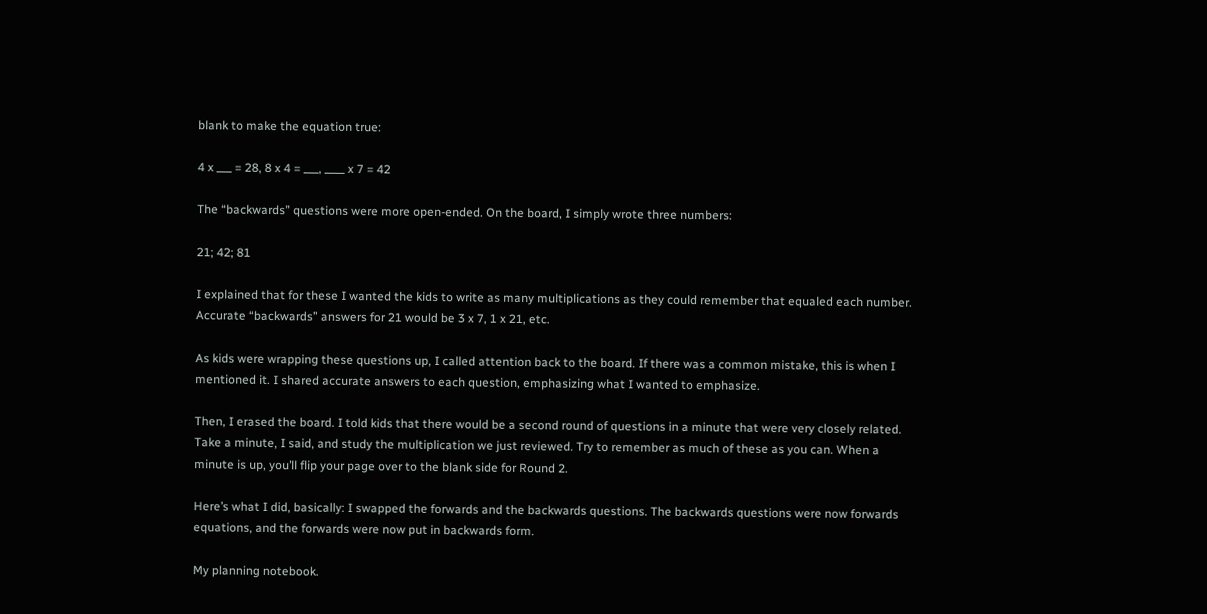blank to make the equation true:

4 x ___ = 28, 8 x 4 = ___, ____ x 7 = 42

The “backwards” questions were more open-ended. On the board, I simply wrote three numbers:

21; 42; 81

I explained that for these I wanted the kids to write as many multiplications as they could remember that equaled each number. Accurate “backwards” answers for 21 would be 3 x 7, 1 x 21, etc.

As kids were wrapping these questions up, I called attention back to the board. If there was a common mistake, this is when I mentioned it. I shared accurate answers to each question, emphasizing what I wanted to emphasize.

Then, I erased the board. I told kids that there would be a second round of questions in a minute that were very closely related. Take a minute, I said, and study the multiplication we just reviewed. Try to remember as much of these as you can. When a minute is up, you’ll flip your page over to the blank side for Round 2.

Here’s what I did, basically: I swapped the forwards and the backwards questions. The backwards questions were now forwards equations, and the forwards were now put in backwards form.

My planning notebook.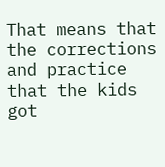That means that the corrections and practice that the kids got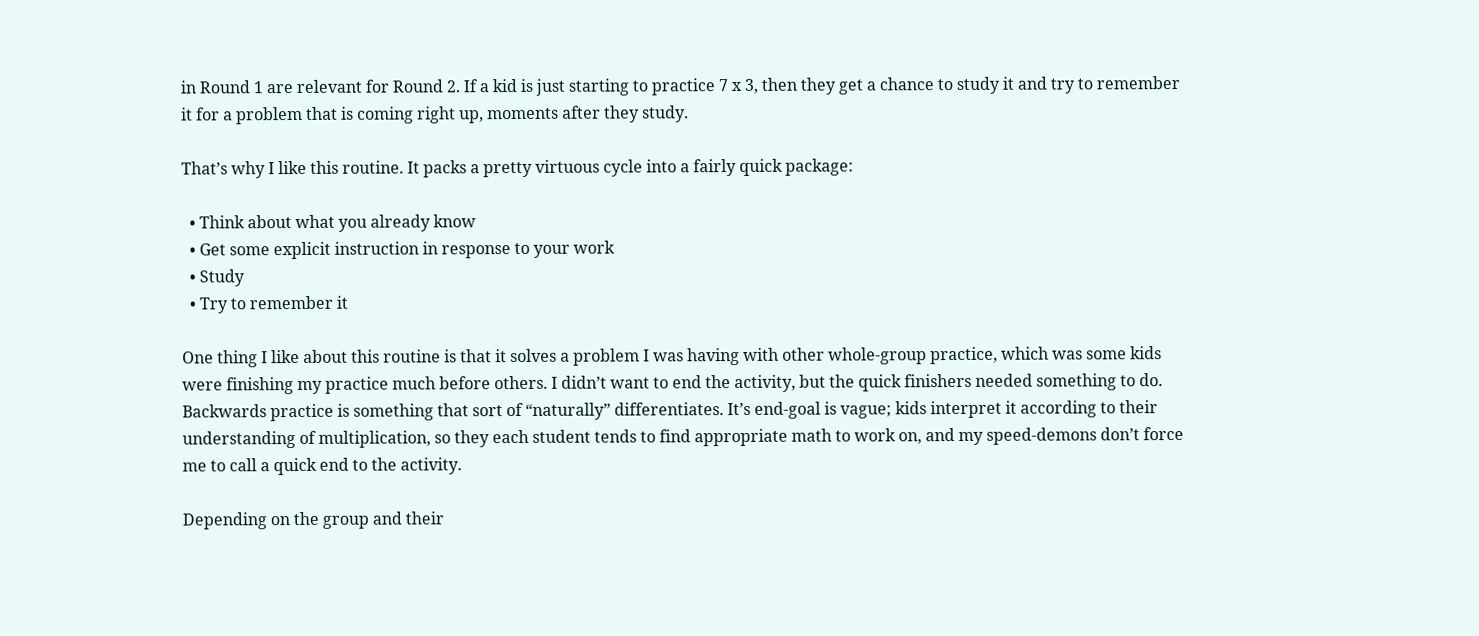in Round 1 are relevant for Round 2. If a kid is just starting to practice 7 x 3, then they get a chance to study it and try to remember it for a problem that is coming right up, moments after they study.

That’s why I like this routine. It packs a pretty virtuous cycle into a fairly quick package:

  • Think about what you already know
  • Get some explicit instruction in response to your work
  • Study
  • Try to remember it

One thing I like about this routine is that it solves a problem I was having with other whole-group practice, which was some kids were finishing my practice much before others. I didn’t want to end the activity, but the quick finishers needed something to do. Backwards practice is something that sort of “naturally” differentiates. It’s end-goal is vague; kids interpret it according to their understanding of multiplication, so they each student tends to find appropriate math to work on, and my speed-demons don’t force me to call a quick end to the activity.

Depending on the group and their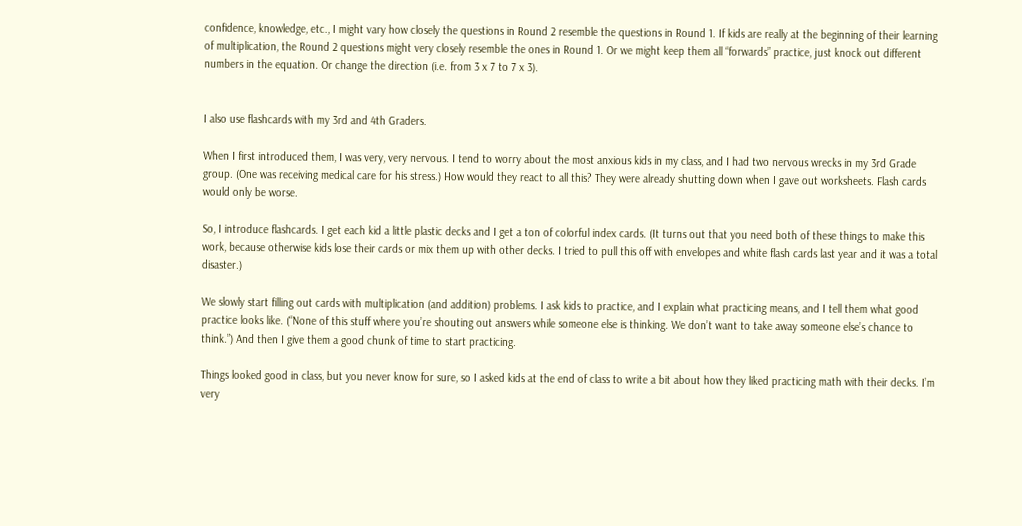confidence, knowledge, etc., I might vary how closely the questions in Round 2 resemble the questions in Round 1. If kids are really at the beginning of their learning of multiplication, the Round 2 questions might very closely resemble the ones in Round 1. Or we might keep them all “forwards” practice, just knock out different numbers in the equation. Or change the direction (i.e. from 3 x 7 to 7 x 3).


I also use flashcards with my 3rd and 4th Graders.

When I first introduced them, I was very, very nervous. I tend to worry about the most anxious kids in my class, and I had two nervous wrecks in my 3rd Grade group. (One was receiving medical care for his stress.) How would they react to all this? They were already shutting down when I gave out worksheets. Flash cards would only be worse.

So, I introduce flashcards. I get each kid a little plastic decks and I get a ton of colorful index cards. (It turns out that you need both of these things to make this work, because otherwise kids lose their cards or mix them up with other decks. I tried to pull this off with envelopes and white flash cards last year and it was a total disaster.)

We slowly start filling out cards with multiplication (and addition) problems. I ask kids to practice, and I explain what practicing means, and I tell them what good practice looks like. (“None of this stuff where you’re shouting out answers while someone else is thinking. We don’t want to take away someone else’s chance to think.”) And then I give them a good chunk of time to start practicing.

Things looked good in class, but you never know for sure, so I asked kids at the end of class to write a bit about how they liked practicing math with their decks. I’m very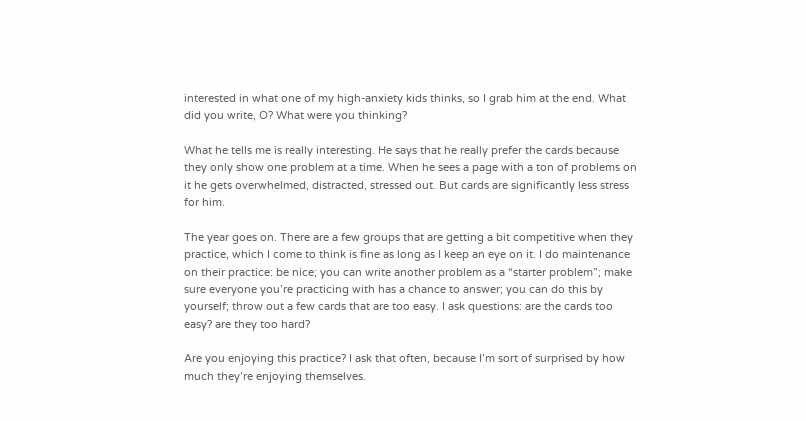interested in what one of my high-anxiety kids thinks, so I grab him at the end. What did you write, O? What were you thinking?

What he tells me is really interesting. He says that he really prefer the cards because they only show one problem at a time. When he sees a page with a ton of problems on it he gets overwhelmed, distracted, stressed out. But cards are significantly less stress for him.

The year goes on. There are a few groups that are getting a bit competitive when they practice, which I come to think is fine as long as I keep an eye on it. I do maintenance on their practice: be nice; you can write another problem as a “starter problem”; make sure everyone you’re practicing with has a chance to answer; you can do this by yourself; throw out a few cards that are too easy. I ask questions: are the cards too easy? are they too hard?

Are you enjoying this practice? I ask that often, because I’m sort of surprised by how much they’re enjoying themselves.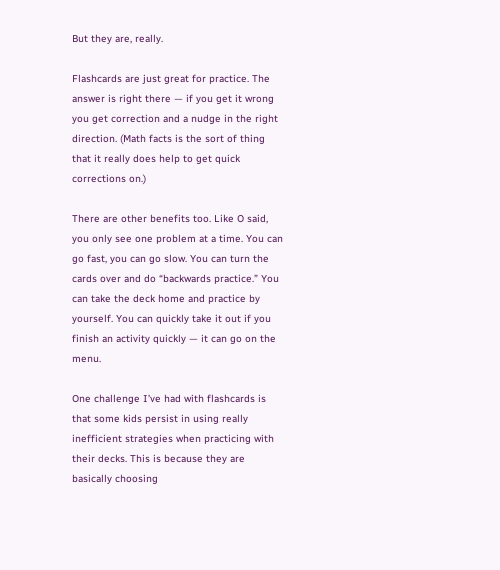But they are, really.

Flashcards are just great for practice. The answer is right there — if you get it wrong you get correction and a nudge in the right direction. (Math facts is the sort of thing that it really does help to get quick corrections on.)

There are other benefits too. Like O said, you only see one problem at a time. You can go fast, you can go slow. You can turn the cards over and do “backwards practice.” You can take the deck home and practice by yourself. You can quickly take it out if you finish an activity quickly — it can go on the menu.

One challenge I’ve had with flashcards is that some kids persist in using really inefficient strategies when practicing with their decks. This is because they are basically choosing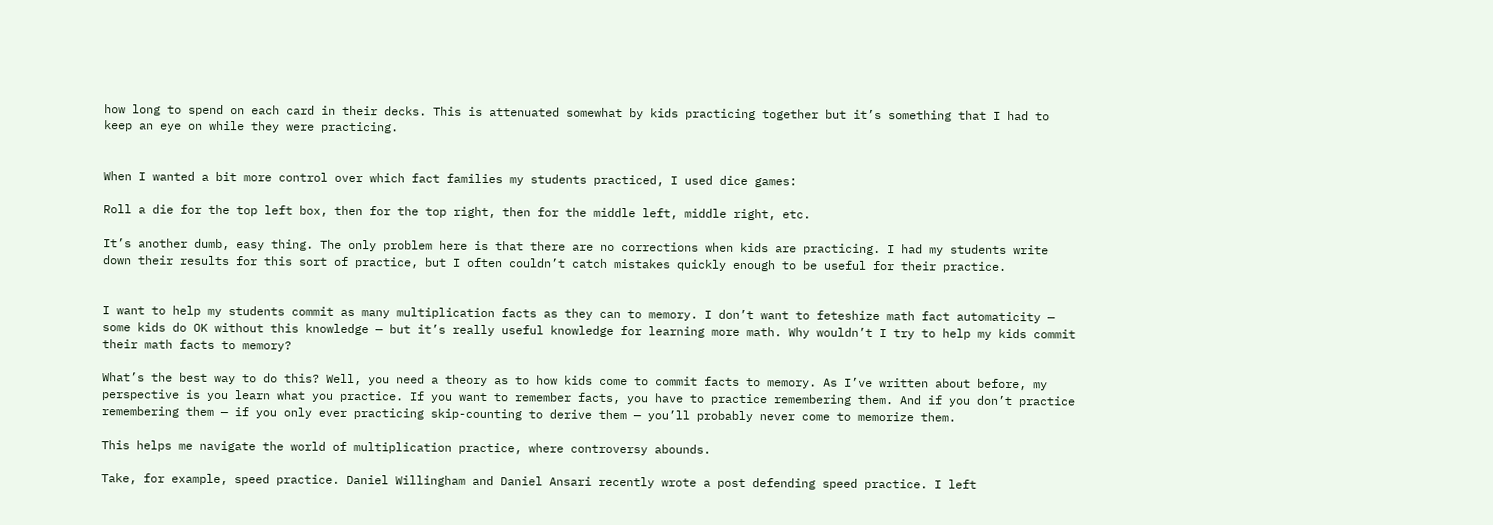how long to spend on each card in their decks. This is attenuated somewhat by kids practicing together but it’s something that I had to keep an eye on while they were practicing.


When I wanted a bit more control over which fact families my students practiced, I used dice games:

Roll a die for the top left box, then for the top right, then for the middle left, middle right, etc.

It’s another dumb, easy thing. The only problem here is that there are no corrections when kids are practicing. I had my students write down their results for this sort of practice, but I often couldn’t catch mistakes quickly enough to be useful for their practice.


I want to help my students commit as many multiplication facts as they can to memory. I don’t want to feteshize math fact automaticity — some kids do OK without this knowledge — but it’s really useful knowledge for learning more math. Why wouldn’t I try to help my kids commit their math facts to memory?

What’s the best way to do this? Well, you need a theory as to how kids come to commit facts to memory. As I’ve written about before, my perspective is you learn what you practice. If you want to remember facts, you have to practice remembering them. And if you don’t practice remembering them — if you only ever practicing skip-counting to derive them — you’ll probably never come to memorize them.

This helps me navigate the world of multiplication practice, where controversy abounds.

Take, for example, speed practice. Daniel Willingham and Daniel Ansari recently wrote a post defending speed practice. I left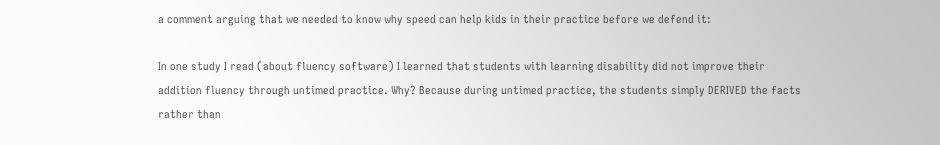a comment arguing that we needed to know why speed can help kids in their practice before we defend it:

In one study I read (about fluency software) I learned that students with learning disability did not improve their addition fluency through untimed practice. Why? Because during untimed practice, the students simply DERIVED the facts rather than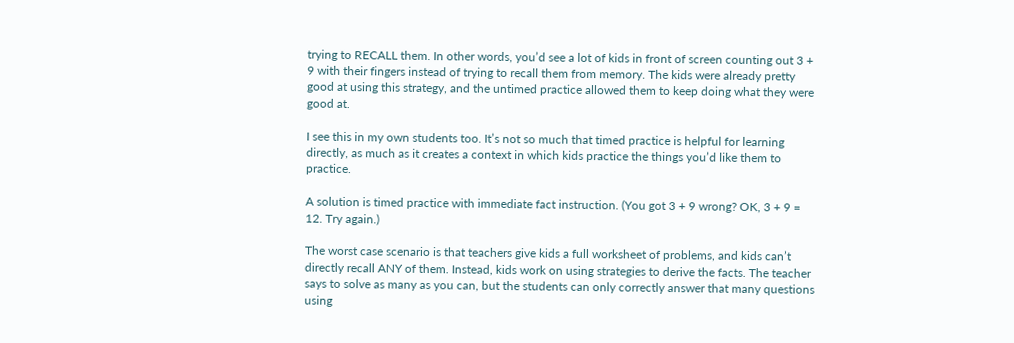trying to RECALL them. In other words, you’d see a lot of kids in front of screen counting out 3 + 9 with their fingers instead of trying to recall them from memory. The kids were already pretty good at using this strategy, and the untimed practice allowed them to keep doing what they were good at.

I see this in my own students too. It’s not so much that timed practice is helpful for learning directly, as much as it creates a context in which kids practice the things you’d like them to practice.

A solution is timed practice with immediate fact instruction. (You got 3 + 9 wrong? OK, 3 + 9 = 12. Try again.)

The worst case scenario is that teachers give kids a full worksheet of problems, and kids can’t directly recall ANY of them. Instead, kids work on using strategies to derive the facts. The teacher says to solve as many as you can, but the students can only correctly answer that many questions using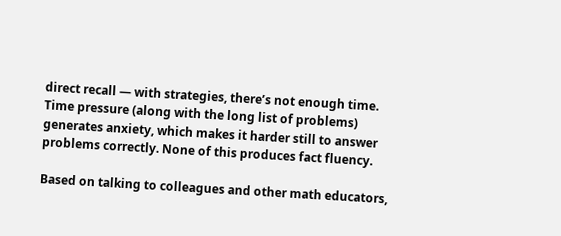direct recall — with strategies, there’s not enough time. Time pressure (along with the long list of problems) generates anxiety, which makes it harder still to answer problems correctly. None of this produces fact fluency.

Based on talking to colleagues and other math educators,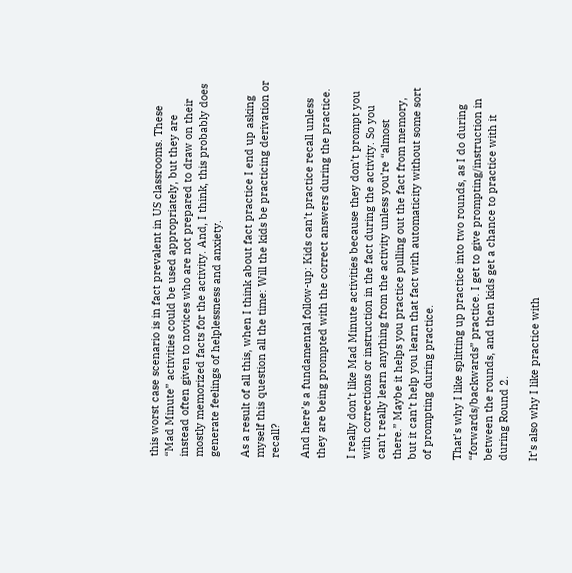this worst case scenario is in fact prevalent in US classrooms. These “Mad Minute” activities could be used appropriately, but they are instead often given to novices who are not prepared to draw on their mostly memorized facts for the activity. And, I think, this probably does generate feelings of helplessness and anxiety.

As a result of all this, when I think about fact practice I end up asking myself this question all the time: Will the kids be practicing derivation or recall?

And here’s a fundamental follow-up: Kids can’t practice recall unless they are being prompted with the correct answers during the practice.

I really don’t like Mad Minute activities because they don’t prompt you with corrections or instruction in the fact during the activity. So you can’t really learn anything from the activity unless you’re “almost there.” Maybe it helps you practice pulling out the fact from memory, but it can’t help you learn that fact with automaticity without some sort of prompting during practice.

That’s why I like splitting up practice into two rounds, as I do during “forwards/backwards” practice. I get to give prompting/instruction in between the rounds, and then kids get a chance to practice with it during Round 2.

It’s also why I like practice with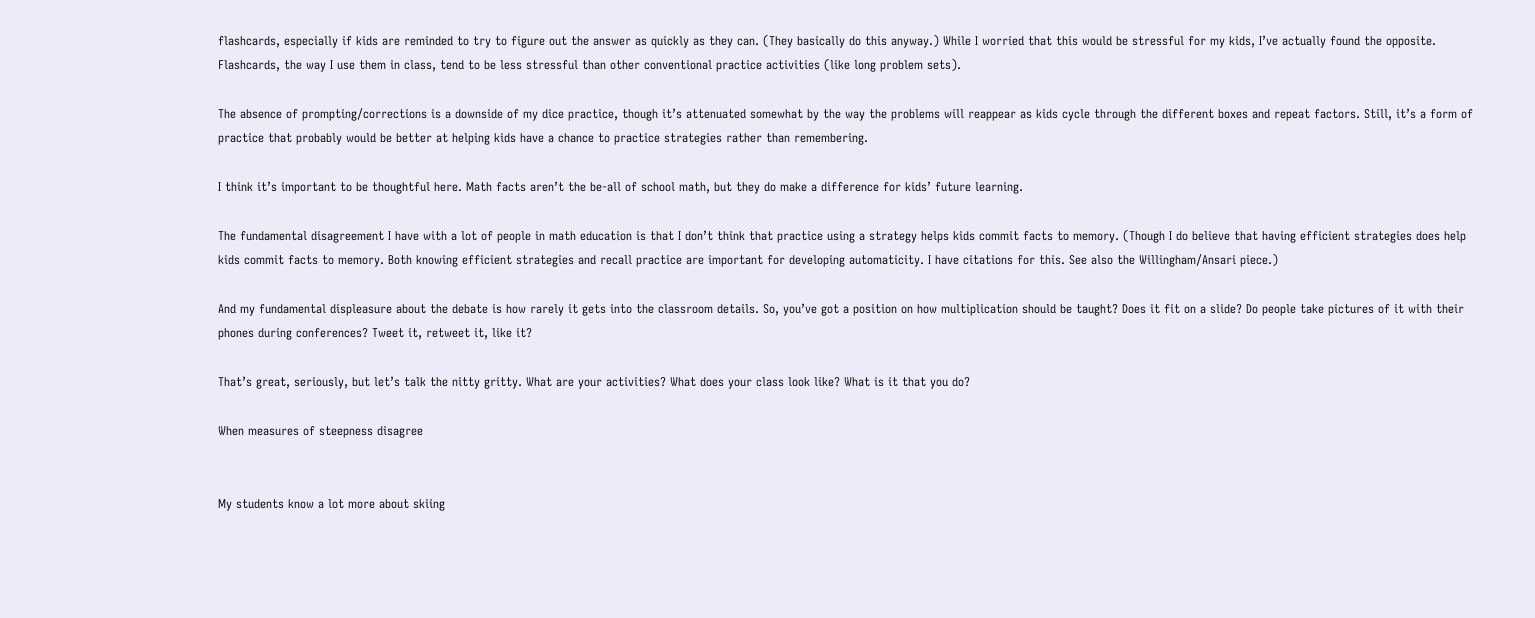flashcards, especially if kids are reminded to try to figure out the answer as quickly as they can. (They basically do this anyway.) While I worried that this would be stressful for my kids, I’ve actually found the opposite. Flashcards, the way I use them in class, tend to be less stressful than other conventional practice activities (like long problem sets).

The absence of prompting/corrections is a downside of my dice practice, though it’s attenuated somewhat by the way the problems will reappear as kids cycle through the different boxes and repeat factors. Still, it’s a form of practice that probably would be better at helping kids have a chance to practice strategies rather than remembering.

I think it’s important to be thoughtful here. Math facts aren’t the be-all of school math, but they do make a difference for kids’ future learning.

The fundamental disagreement I have with a lot of people in math education is that I don’t think that practice using a strategy helps kids commit facts to memory. (Though I do believe that having efficient strategies does help kids commit facts to memory. Both knowing efficient strategies and recall practice are important for developing automaticity. I have citations for this. See also the Willingham/Ansari piece.)

And my fundamental displeasure about the debate is how rarely it gets into the classroom details. So, you’ve got a position on how multiplication should be taught? Does it fit on a slide? Do people take pictures of it with their phones during conferences? Tweet it, retweet it, like it?

That’s great, seriously, but let’s talk the nitty gritty. What are your activities? What does your class look like? What is it that you do?

When measures of steepness disagree


My students know a lot more about skiing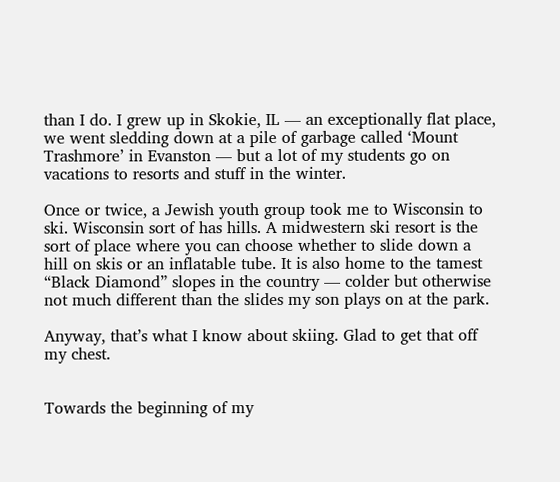than I do. I grew up in Skokie, IL — an exceptionally flat place, we went sledding down at a pile of garbage called ‘Mount Trashmore’ in Evanston — but a lot of my students go on vacations to resorts and stuff in the winter.

Once or twice, a Jewish youth group took me to Wisconsin to ski. Wisconsin sort of has hills. A midwestern ski resort is the sort of place where you can choose whether to slide down a hill on skis or an inflatable tube. It is also home to the tamest “Black Diamond” slopes in the country — colder but otherwise not much different than the slides my son plays on at the park.

Anyway, that’s what I know about skiing. Glad to get that off my chest.


Towards the beginning of my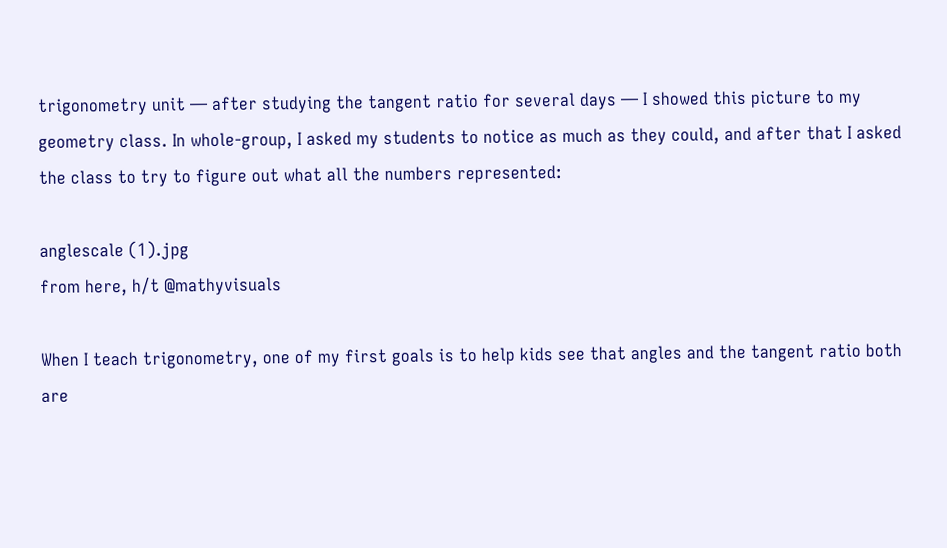trigonometry unit — after studying the tangent ratio for several days — I showed this picture to my geometry class. In whole-group, I asked my students to notice as much as they could, and after that I asked the class to try to figure out what all the numbers represented:

anglescale (1).jpg
from here, h/t @mathyvisuals

When I teach trigonometry, one of my first goals is to help kids see that angles and the tangent ratio both are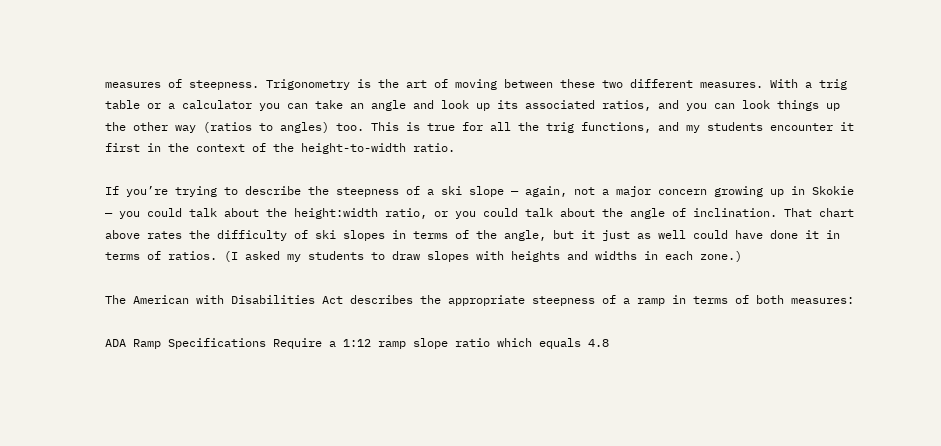measures of steepness. Trigonometry is the art of moving between these two different measures. With a trig table or a calculator you can take an angle and look up its associated ratios, and you can look things up the other way (ratios to angles) too. This is true for all the trig functions, and my students encounter it first in the context of the height-to-width ratio.

If you’re trying to describe the steepness of a ski slope — again, not a major concern growing up in Skokie — you could talk about the height:width ratio, or you could talk about the angle of inclination. That chart above rates the difficulty of ski slopes in terms of the angle, but it just as well could have done it in terms of ratios. (I asked my students to draw slopes with heights and widths in each zone.)

The American with Disabilities Act describes the appropriate steepness of a ramp in terms of both measures:

ADA Ramp Specifications Require a 1:12 ramp slope ratio which equals 4.8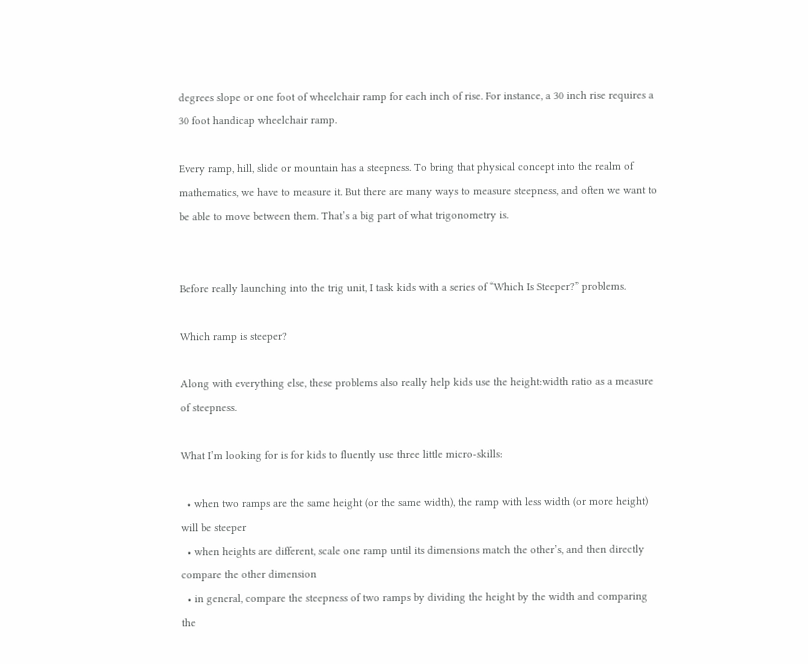degrees slope or one foot of wheelchair ramp for each inch of rise. For instance, a 30 inch rise requires a 30 foot handicap wheelchair ramp.

Every ramp, hill, slide or mountain has a steepness. To bring that physical concept into the realm of mathematics, we have to measure it. But there are many ways to measure steepness, and often we want to be able to move between them. That’s a big part of what trigonometry is.


Before really launching into the trig unit, I task kids with a series of “Which Is Steeper?” problems.

Which ramp is steeper?

Along with everything else, these problems also really help kids use the height:width ratio as a measure of steepness.

What I’m looking for is for kids to fluently use three little micro-skills:

  • when two ramps are the same height (or the same width), the ramp with less width (or more height) will be steeper
  • when heights are different, scale one ramp until its dimensions match the other’s, and then directly compare the other dimension
  • in general, compare the steepness of two ramps by dividing the height by the width and comparing the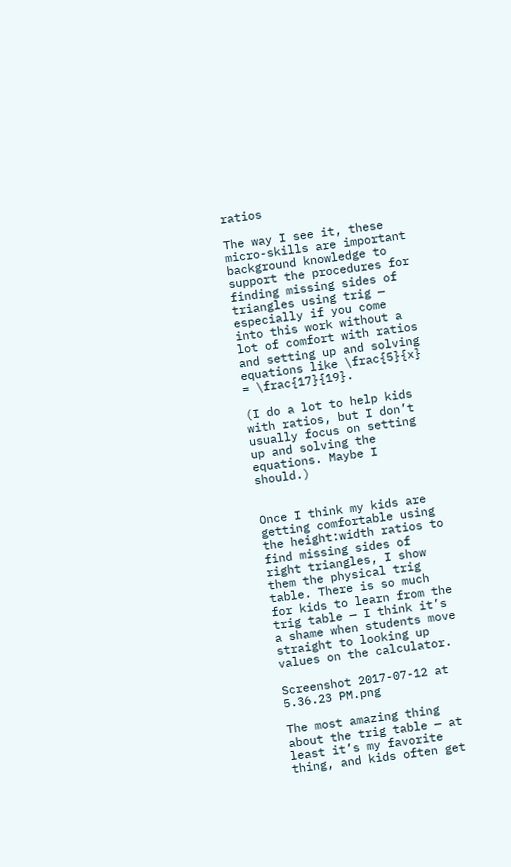ratios

The way I see it, these micro-skills are important background knowledge to support the procedures for finding missing sides of triangles using trig — especially if you come into this work without a lot of comfort with ratios and setting up and solving equations like \frac{5}{x} = \frac{17}{19}.

(I do a lot to help kids with ratios, but I don’t usually focus on setting up and solving the equations. Maybe I should.)


Once I think my kids are getting comfortable using the height:width ratios to find missing sides of right triangles, I show them the physical trig table. There is so much for kids to learn from the trig table — I think it’s a shame when students move straight to looking up values on the calculator.

Screenshot 2017-07-12 at 5.36.23 PM.png

The most amazing thing about the trig table — at least it’s my favorite thing, and kids often get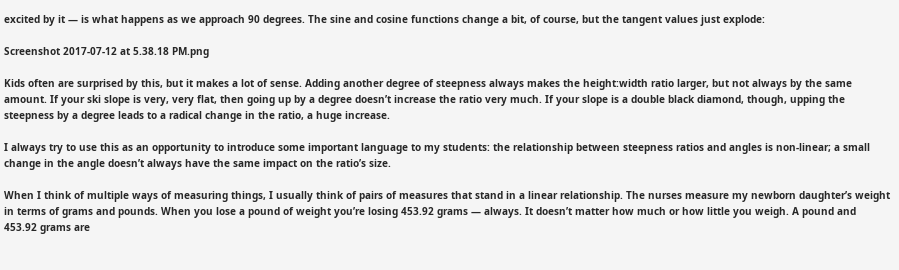excited by it — is what happens as we approach 90 degrees. The sine and cosine functions change a bit, of course, but the tangent values just explode:

Screenshot 2017-07-12 at 5.38.18 PM.png

Kids often are surprised by this, but it makes a lot of sense. Adding another degree of steepness always makes the height:width ratio larger, but not always by the same amount. If your ski slope is very, very flat, then going up by a degree doesn’t increase the ratio very much. If your slope is a double black diamond, though, upping the steepness by a degree leads to a radical change in the ratio, a huge increase.

I always try to use this as an opportunity to introduce some important language to my students: the relationship between steepness ratios and angles is non-linear; a small change in the angle doesn’t always have the same impact on the ratio’s size.

When I think of multiple ways of measuring things, I usually think of pairs of measures that stand in a linear relationship. The nurses measure my newborn daughter’s weight in terms of grams and pounds. When you lose a pound of weight you’re losing 453.92 grams — always. It doesn’t matter how much or how little you weigh. A pound and 453.92 grams are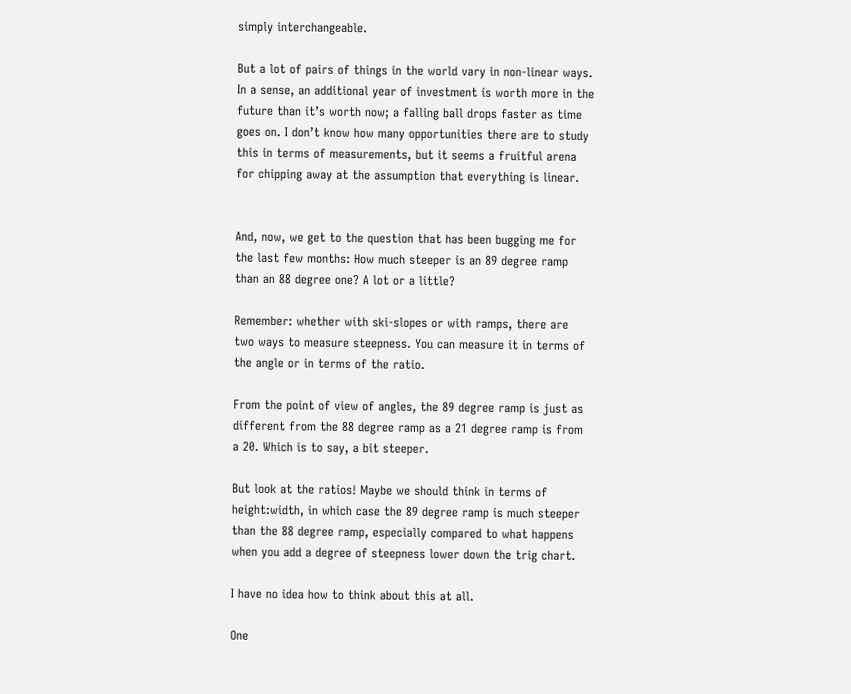simply interchangeable.

But a lot of pairs of things in the world vary in non-linear ways. In a sense, an additional year of investment is worth more in the future than it’s worth now; a falling ball drops faster as time goes on. I don’t know how many opportunities there are to study this in terms of measurements, but it seems a fruitful arena for chipping away at the assumption that everything is linear.


And, now, we get to the question that has been bugging me for the last few months: How much steeper is an 89 degree ramp than an 88 degree one? A lot or a little?

Remember: whether with ski-slopes or with ramps, there are two ways to measure steepness. You can measure it in terms of the angle or in terms of the ratio.

From the point of view of angles, the 89 degree ramp is just as different from the 88 degree ramp as a 21 degree ramp is from a 20. Which is to say, a bit steeper.

But look at the ratios! Maybe we should think in terms of height:width, in which case the 89 degree ramp is much steeper than the 88 degree ramp, especially compared to what happens when you add a degree of steepness lower down the trig chart.

I have no idea how to think about this at all.

One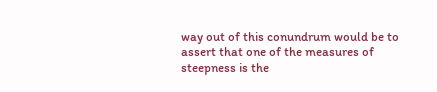way out of this conundrum would be to assert that one of the measures of steepness is the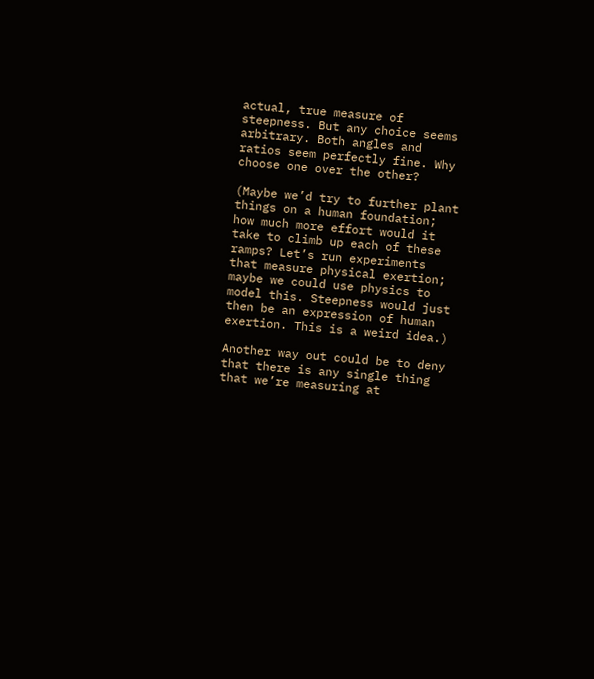actual, true measure of steepness. But any choice seems arbitrary. Both angles and ratios seem perfectly fine. Why choose one over the other?

(Maybe we’d try to further plant things on a human foundation; how much more effort would it take to climb up each of these ramps? Let’s run experiments that measure physical exertion; maybe we could use physics to model this. Steepness would just then be an expression of human exertion. This is a weird idea.)

Another way out could be to deny that there is any single thing that we’re measuring at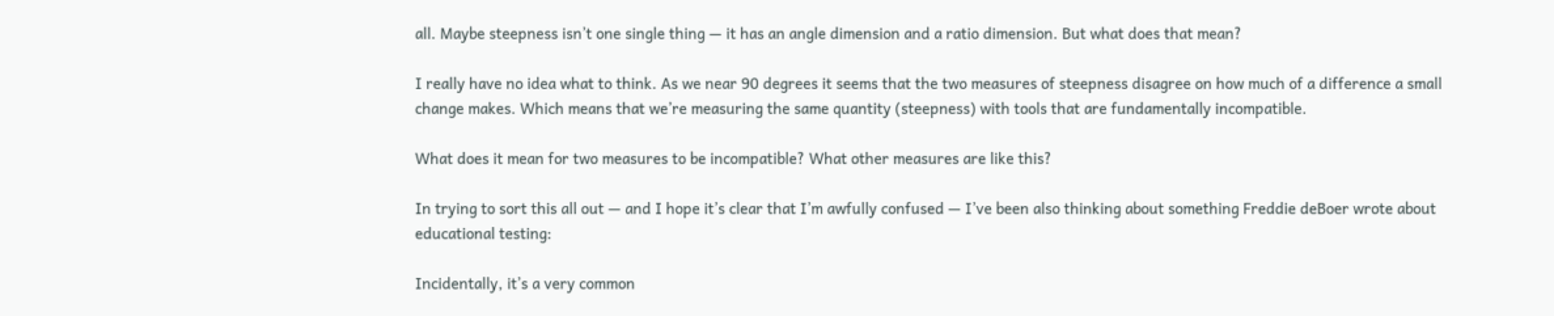all. Maybe steepness isn’t one single thing — it has an angle dimension and a ratio dimension. But what does that mean?

I really have no idea what to think. As we near 90 degrees it seems that the two measures of steepness disagree on how much of a difference a small change makes. Which means that we’re measuring the same quantity (steepness) with tools that are fundamentally incompatible.

What does it mean for two measures to be incompatible? What other measures are like this?

In trying to sort this all out — and I hope it’s clear that I’m awfully confused — I’ve been also thinking about something Freddie deBoer wrote about educational testing:

Incidentally, it’s a very common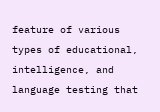feature of various types of educational, intelligence, and language testing that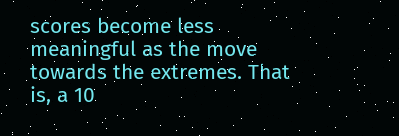scores become less meaningful as the move towards the extremes. That is, a 10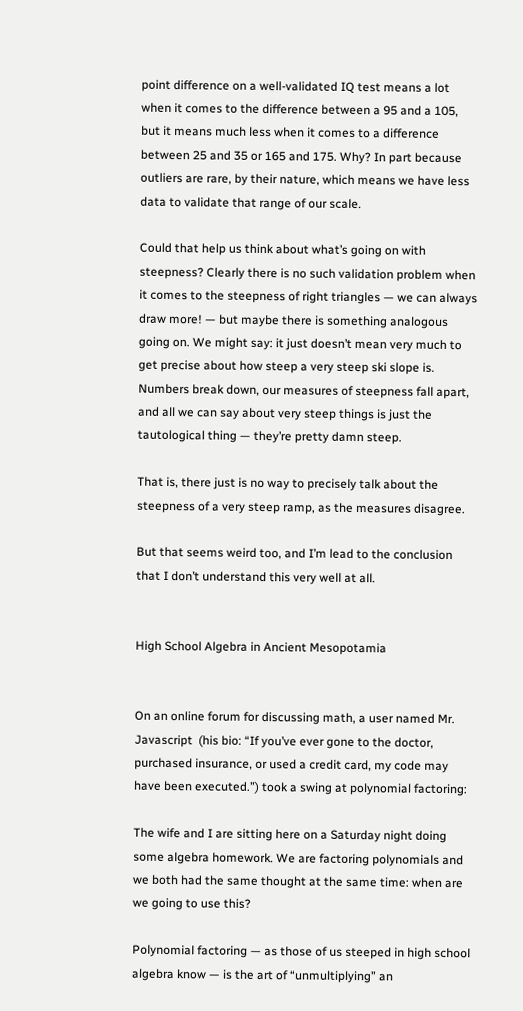point difference on a well-validated IQ test means a lot when it comes to the difference between a 95 and a 105, but it means much less when it comes to a difference between 25 and 35 or 165 and 175. Why? In part because outliers are rare, by their nature, which means we have less data to validate that range of our scale.

Could that help us think about what’s going on with steepness? Clearly there is no such validation problem when it comes to the steepness of right triangles — we can always draw more! — but maybe there is something analogous going on. We might say: it just doesn’t mean very much to get precise about how steep a very steep ski slope is. Numbers break down, our measures of steepness fall apart, and all we can say about very steep things is just the tautological thing — they’re pretty damn steep.

That is, there just is no way to precisely talk about the steepness of a very steep ramp, as the measures disagree.

But that seems weird too, and I’m lead to the conclusion that I don’t understand this very well at all.


High School Algebra in Ancient Mesopotamia


On an online forum for discussing math, a user named Mr. Javascript  (his bio: “If you’ve ever gone to the doctor, purchased insurance, or used a credit card, my code may have been executed.”) took a swing at polynomial factoring:

The wife and I are sitting here on a Saturday night doing some algebra homework. We are factoring polynomials and we both had the same thought at the same time: when are we going to use this?

Polynomial factoring — as those of us steeped in high school algebra know — is the art of “unmultiplying” an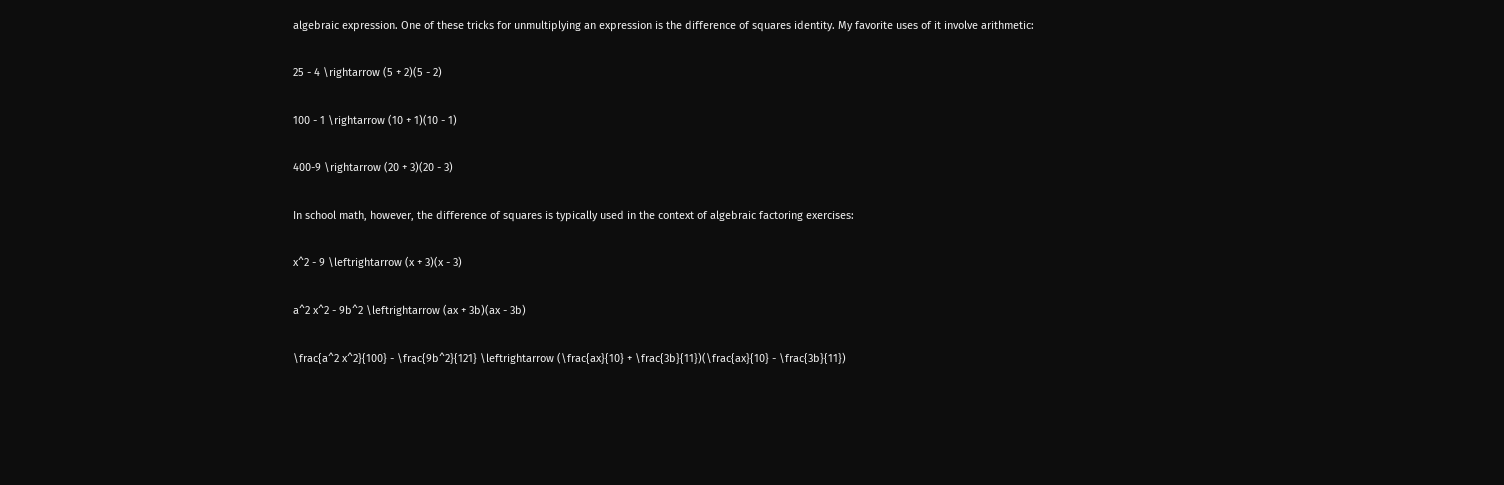algebraic expression. One of these tricks for unmultiplying an expression is the difference of squares identity. My favorite uses of it involve arithmetic:

25 - 4 \rightarrow (5 + 2)(5 - 2)

100 - 1 \rightarrow (10 + 1)(10 - 1)

400-9 \rightarrow (20 + 3)(20 - 3)

In school math, however, the difference of squares is typically used in the context of algebraic factoring exercises:

x^2 - 9 \leftrightarrow (x + 3)(x - 3)

a^2 x^2 - 9b^2 \leftrightarrow (ax + 3b)(ax - 3b)

\frac{a^2 x^2}{100} - \frac{9b^2}{121} \leftrightarrow (\frac{ax}{10} + \frac{3b}{11})(\frac{ax}{10} - \frac{3b}{11})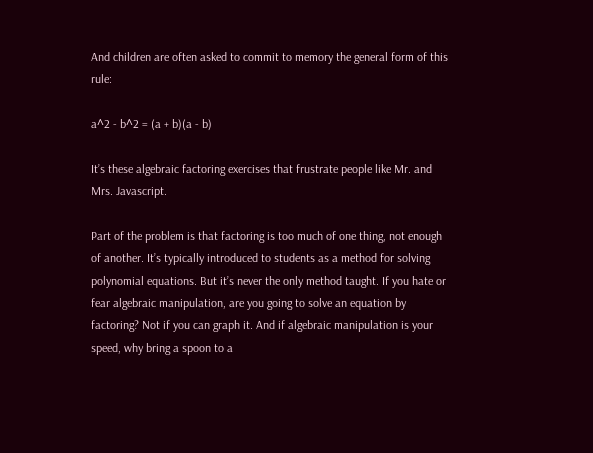And children are often asked to commit to memory the general form of this rule:

a^2 - b^2 = (a + b)(a - b)

It’s these algebraic factoring exercises that frustrate people like Mr. and Mrs. Javascript.

Part of the problem is that factoring is too much of one thing, not enough of another. It’s typically introduced to students as a method for solving polynomial equations. But it’s never the only method taught. If you hate or fear algebraic manipulation, are you going to solve an equation by factoring? Not if you can graph it. And if algebraic manipulation is your speed, why bring a spoon to a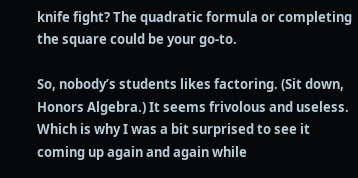knife fight? The quadratic formula or completing the square could be your go-to.

So, nobody’s students likes factoring. (Sit down, Honors Algebra.) It seems frivolous and useless. Which is why I was a bit surprised to see it coming up again and again while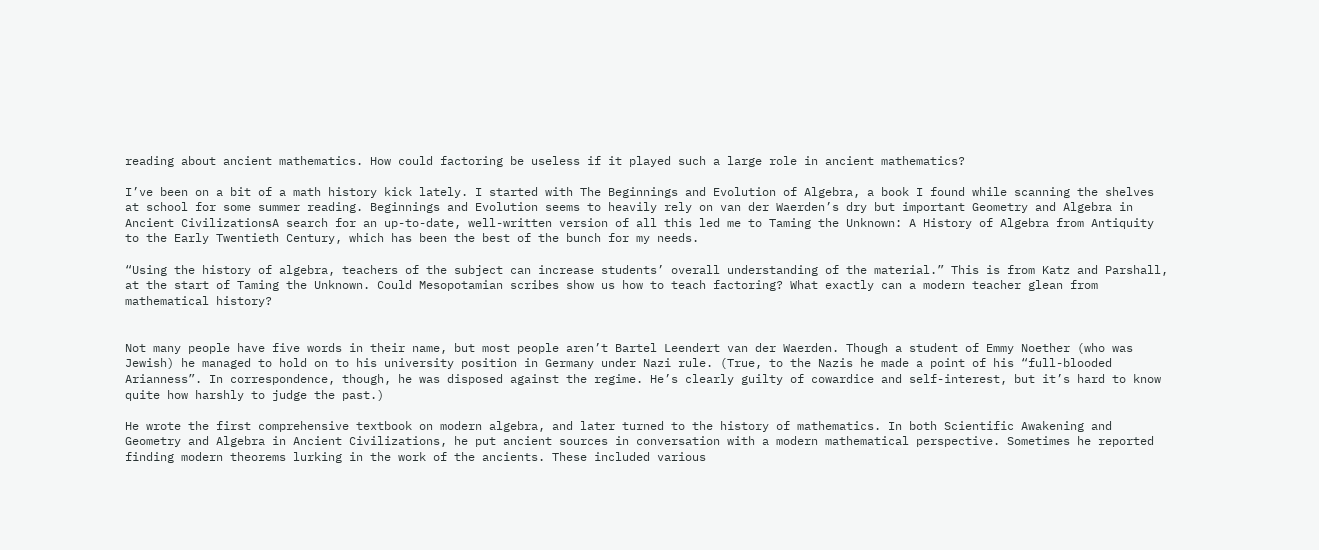reading about ancient mathematics. How could factoring be useless if it played such a large role in ancient mathematics?

I’ve been on a bit of a math history kick lately. I started with The Beginnings and Evolution of Algebra, a book I found while scanning the shelves at school for some summer reading. Beginnings and Evolution seems to heavily rely on van der Waerden’s dry but important Geometry and Algebra in Ancient CivilizationsA search for an up-to-date, well-written version of all this led me to Taming the Unknown: A History of Algebra from Antiquity to the Early Twentieth Century, which has been the best of the bunch for my needs.

“Using the history of algebra, teachers of the subject can increase students’ overall understanding of the material.” This is from Katz and Parshall, at the start of Taming the Unknown. Could Mesopotamian scribes show us how to teach factoring? What exactly can a modern teacher glean from mathematical history?


Not many people have five words in their name, but most people aren’t Bartel Leendert van der Waerden. Though a student of Emmy Noether (who was Jewish) he managed to hold on to his university position in Germany under Nazi rule. (True, to the Nazis he made a point of his “full-blooded Arianness”. In correspondence, though, he was disposed against the regime. He’s clearly guilty of cowardice and self-interest, but it’s hard to know quite how harshly to judge the past.)

He wrote the first comprehensive textbook on modern algebra, and later turned to the history of mathematics. In both Scientific Awakening and Geometry and Algebra in Ancient Civilizations, he put ancient sources in conversation with a modern mathematical perspective. Sometimes he reported finding modern theorems lurking in the work of the ancients. These included various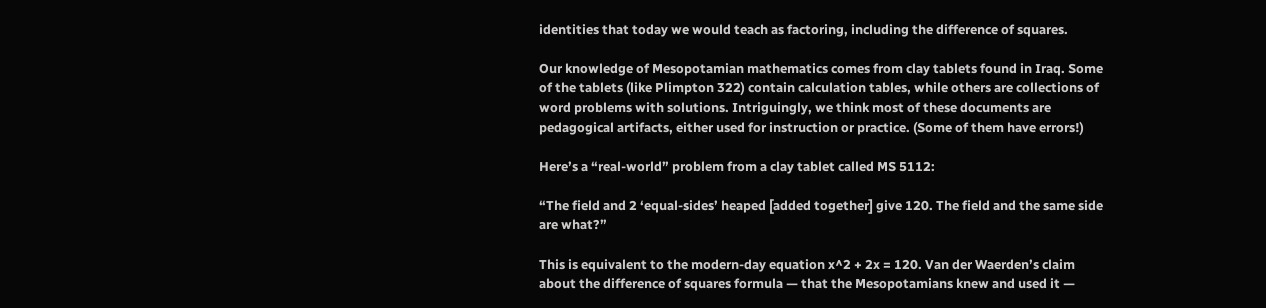identities that today we would teach as factoring, including the difference of squares.

Our knowledge of Mesopotamian mathematics comes from clay tablets found in Iraq. Some of the tablets (like Plimpton 322) contain calculation tables, while others are collections of word problems with solutions. Intriguingly, we think most of these documents are pedagogical artifacts, either used for instruction or practice. (Some of them have errors!)

Here’s a “real-world” problem from a clay tablet called MS 5112:

“The field and 2 ‘equal-sides’ heaped [added together] give 120. The field and the same side are what?”

This is equivalent to the modern-day equation x^2 + 2x = 120. Van der Waerden’s claim about the difference of squares formula — that the Mesopotamians knew and used it —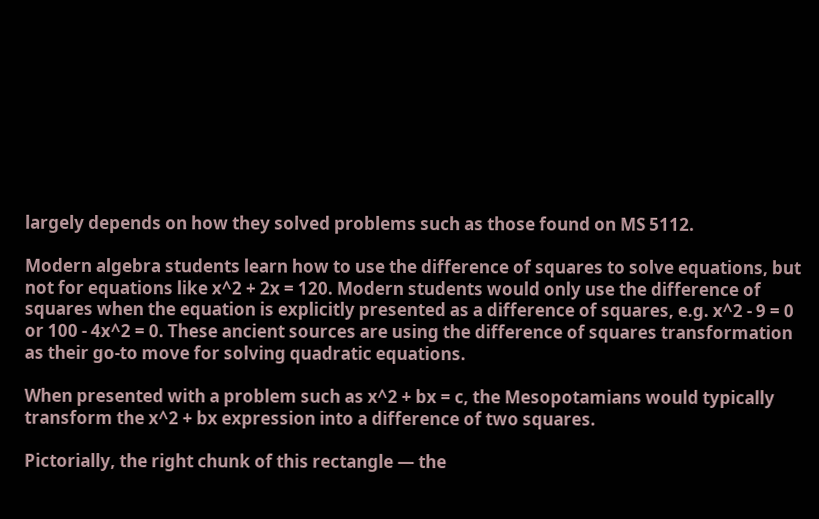largely depends on how they solved problems such as those found on MS 5112.

Modern algebra students learn how to use the difference of squares to solve equations, but not for equations like x^2 + 2x = 120. Modern students would only use the difference of squares when the equation is explicitly presented as a difference of squares, e.g. x^2 - 9 = 0 or 100 - 4x^2 = 0. These ancient sources are using the difference of squares transformation as their go-to move for solving quadratic equations.

When presented with a problem such as x^2 + bx = c, the Mesopotamians would typically transform the x^2 + bx expression into a difference of two squares.

Pictorially, the right chunk of this rectangle — the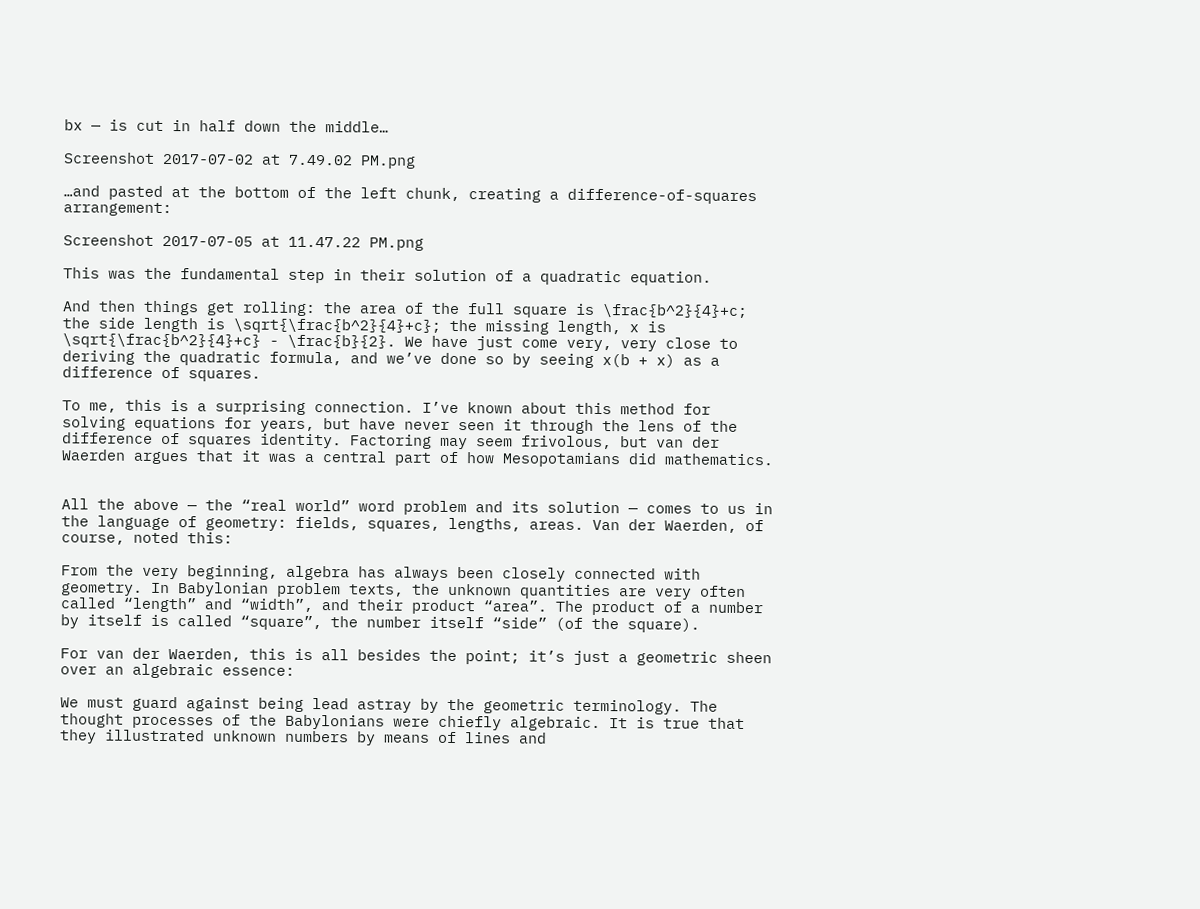bx — is cut in half down the middle…

Screenshot 2017-07-02 at 7.49.02 PM.png

…and pasted at the bottom of the left chunk, creating a difference-of-squares arrangement:

Screenshot 2017-07-05 at 11.47.22 PM.png

This was the fundamental step in their solution of a quadratic equation.

And then things get rolling: the area of the full square is \frac{b^2}{4}+c; the side length is \sqrt{\frac{b^2}{4}+c}; the missing length, x is  \sqrt{\frac{b^2}{4}+c} - \frac{b}{2}. We have just come very, very close to deriving the quadratic formula, and we’ve done so by seeing x(b + x) as a difference of squares.

To me, this is a surprising connection. I’ve known about this method for solving equations for years, but have never seen it through the lens of the difference of squares identity. Factoring may seem frivolous, but van der Waerden argues that it was a central part of how Mesopotamians did mathematics.


All the above — the “real world” word problem and its solution — comes to us in the language of geometry: fields, squares, lengths, areas. Van der Waerden, of course, noted this:

From the very beginning, algebra has always been closely connected with geometry. In Babylonian problem texts, the unknown quantities are very often called “length” and “width”, and their product “area”. The product of a number by itself is called “square”, the number itself “side” (of the square).

For van der Waerden, this is all besides the point; it’s just a geometric sheen over an algebraic essence:

We must guard against being lead astray by the geometric terminology. The thought processes of the Babylonians were chiefly algebraic. It is true that they illustrated unknown numbers by means of lines and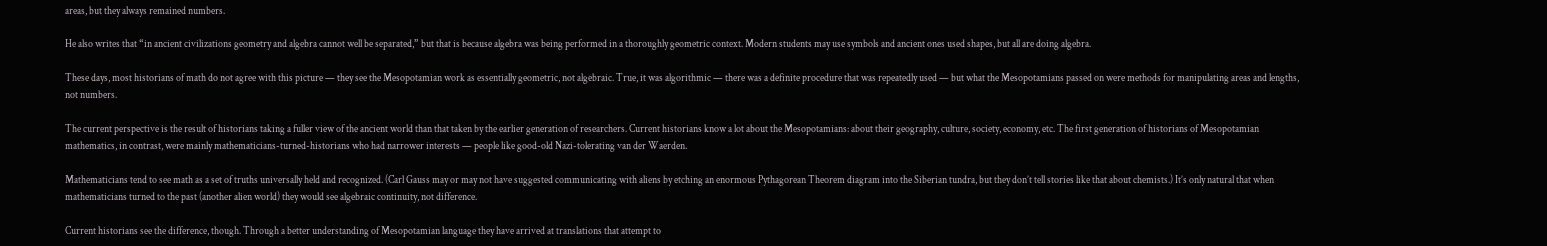areas, but they always remained numbers.

He also writes that “in ancient civilizations geometry and algebra cannot well be separated,” but that is because algebra was being performed in a thoroughly geometric context. Modern students may use symbols and ancient ones used shapes, but all are doing algebra.

These days, most historians of math do not agree with this picture — they see the Mesopotamian work as essentially geometric, not algebraic. True, it was algorithmic — there was a definite procedure that was repeatedly used — but what the Mesopotamians passed on were methods for manipulating areas and lengths, not numbers.

The current perspective is the result of historians taking a fuller view of the ancient world than that taken by the earlier generation of researchers. Current historians know a lot about the Mesopotamians: about their geography, culture, society, economy, etc. The first generation of historians of Mesopotamian mathematics, in contrast, were mainly mathematicians-turned-historians who had narrower interests — people like good-old Nazi-tolerating van der Waerden.

Mathematicians tend to see math as a set of truths universally held and recognized. (Carl Gauss may or may not have suggested communicating with aliens by etching an enormous Pythagorean Theorem diagram into the Siberian tundra, but they don’t tell stories like that about chemists.) It’s only natural that when mathematicians turned to the past (another alien world) they would see algebraic continuity, not difference.

Current historians see the difference, though. Through a better understanding of Mesopotamian language they have arrived at translations that attempt to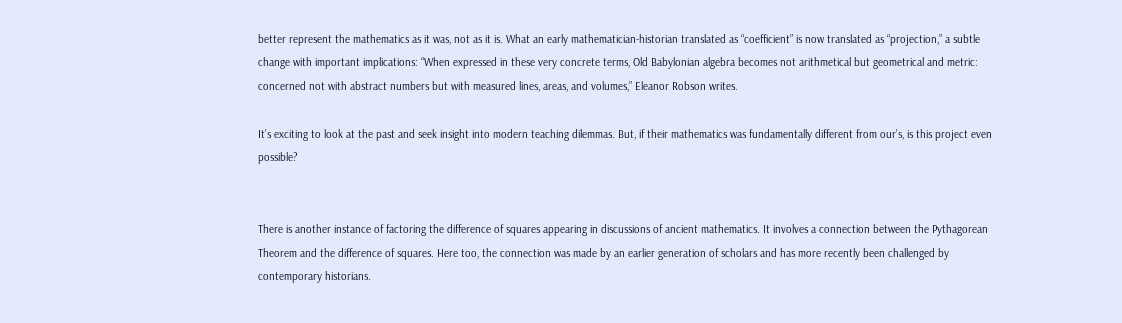better represent the mathematics as it was, not as it is. What an early mathematician-historian translated as “coefficient” is now translated as “projection,” a subtle change with important implications: “When expressed in these very concrete terms, Old Babylonian algebra becomes not arithmetical but geometrical and metric: concerned not with abstract numbers but with measured lines, areas, and volumes,” Eleanor Robson writes.

It’s exciting to look at the past and seek insight into modern teaching dilemmas. But, if their mathematics was fundamentally different from our’s, is this project even possible?


There is another instance of factoring the difference of squares appearing in discussions of ancient mathematics. It involves a connection between the Pythagorean Theorem and the difference of squares. Here too, the connection was made by an earlier generation of scholars and has more recently been challenged by contemporary historians.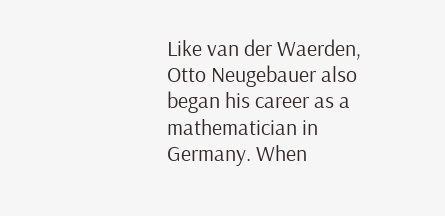Like van der Waerden, Otto Neugebauer also began his career as a mathematician in Germany. When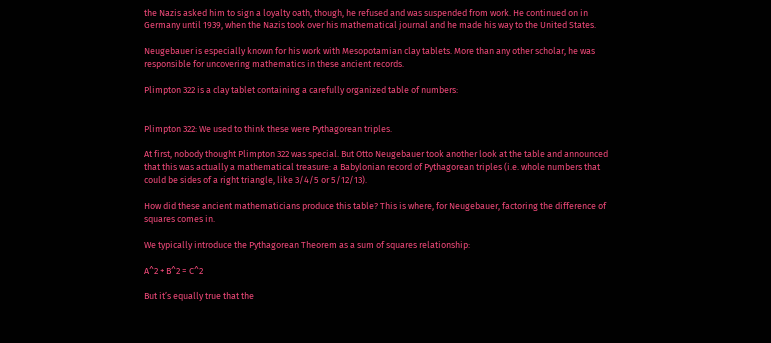the Nazis asked him to sign a loyalty oath, though, he refused and was suspended from work. He continued on in Germany until 1939, when the Nazis took over his mathematical journal and he made his way to the United States.

Neugebauer is especially known for his work with Mesopotamian clay tablets. More than any other scholar, he was responsible for uncovering mathematics in these ancient records.

Plimpton 322 is a clay tablet containing a carefully organized table of numbers:


Plimpton 322: We used to think these were Pythagorean triples.

At first, nobody thought Plimpton 322 was special. But Otto Neugebauer took another look at the table and announced that this was actually a mathematical treasure: a Babylonian record of Pythagorean triples (i.e. whole numbers that could be sides of a right triangle, like 3/4/5 or 5/12/13).

How did these ancient mathematicians produce this table? This is where, for Neugebauer, factoring the difference of squares comes in.

We typically introduce the Pythagorean Theorem as a sum of squares relationship:

A^2 + B^2 = C^2

But it’s equally true that the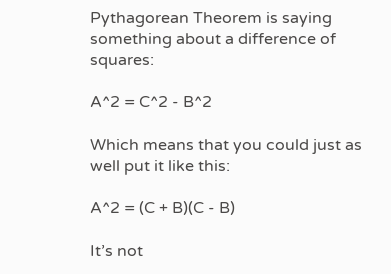Pythagorean Theorem is saying something about a difference of squares:

A^2 = C^2 - B^2

Which means that you could just as well put it like this:

A^2 = (C + B)(C - B)

It’s not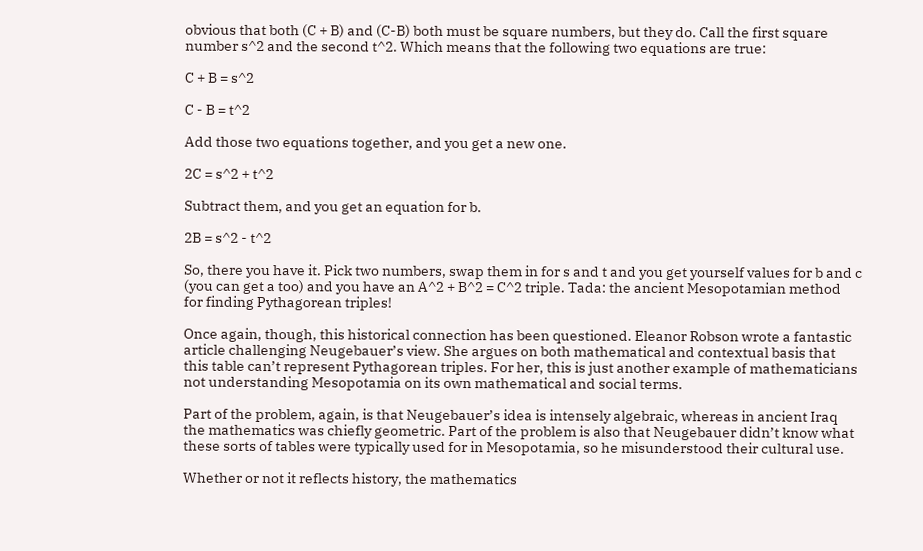obvious that both (C + B) and (C-B) both must be square numbers, but they do. Call the first square number s^2 and the second t^2. Which means that the following two equations are true:

C + B = s^2

C - B = t^2

Add those two equations together, and you get a new one.

2C = s^2 + t^2

Subtract them, and you get an equation for b.

2B = s^2 - t^2

So, there you have it. Pick two numbers, swap them in for s and t and you get yourself values for b and c (you can get a too) and you have an A^2 + B^2 = C^2 triple. Tada: the ancient Mesopotamian method for finding Pythagorean triples!

Once again, though, this historical connection has been questioned. Eleanor Robson wrote a fantastic article challenging Neugebauer’s view. She argues on both mathematical and contextual basis that this table can’t represent Pythagorean triples. For her, this is just another example of mathematicians not understanding Mesopotamia on its own mathematical and social terms.

Part of the problem, again, is that Neugebauer’s idea is intensely algebraic, whereas in ancient Iraq the mathematics was chiefly geometric. Part of the problem is also that Neugebauer didn’t know what these sorts of tables were typically used for in Mesopotamia, so he misunderstood their cultural use.

Whether or not it reflects history, the mathematics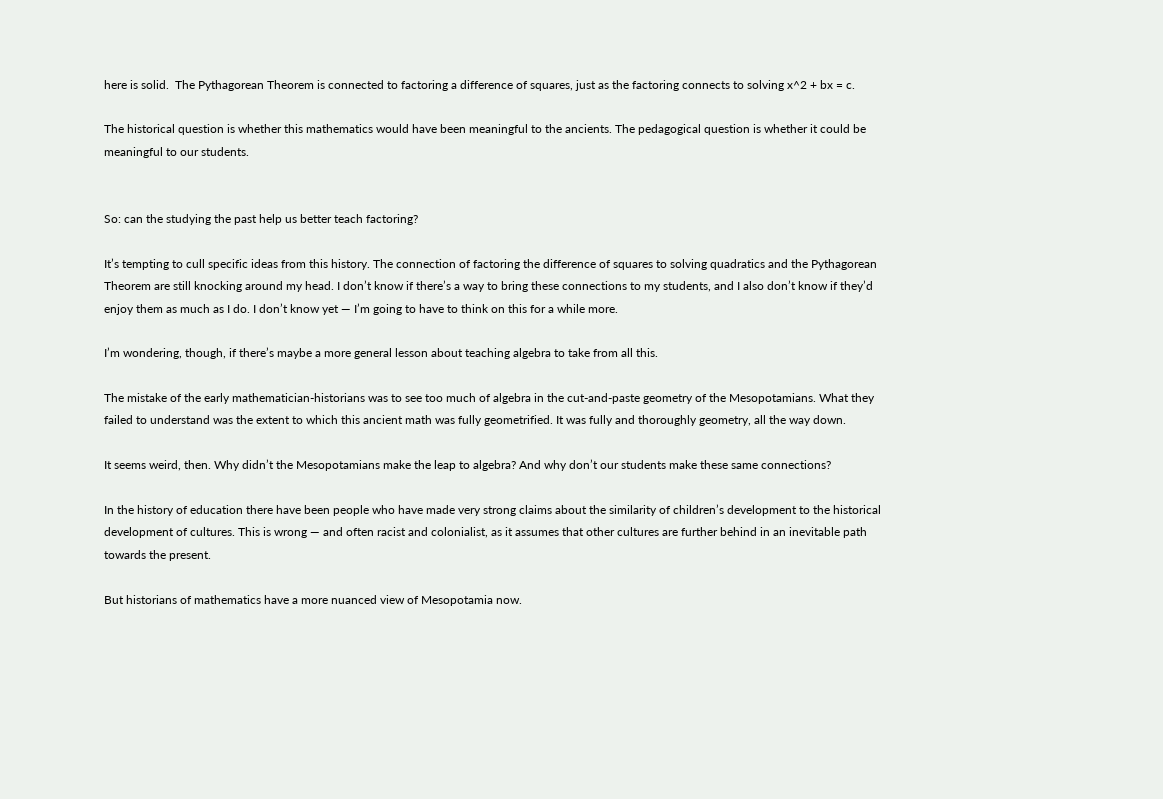here is solid.  The Pythagorean Theorem is connected to factoring a difference of squares, just as the factoring connects to solving x^2 + bx = c.

The historical question is whether this mathematics would have been meaningful to the ancients. The pedagogical question is whether it could be meaningful to our students.


So: can the studying the past help us better teach factoring?

It’s tempting to cull specific ideas from this history. The connection of factoring the difference of squares to solving quadratics and the Pythagorean Theorem are still knocking around my head. I don’t know if there’s a way to bring these connections to my students, and I also don’t know if they’d enjoy them as much as I do. I don’t know yet — I’m going to have to think on this for a while more.

I’m wondering, though, if there’s maybe a more general lesson about teaching algebra to take from all this.

The mistake of the early mathematician-historians was to see too much of algebra in the cut-and-paste geometry of the Mesopotamians. What they failed to understand was the extent to which this ancient math was fully geometrified. It was fully and thoroughly geometry, all the way down.

It seems weird, then. Why didn’t the Mesopotamians make the leap to algebra? And why don’t our students make these same connections?

In the history of education there have been people who have made very strong claims about the similarity of children’s development to the historical development of cultures. This is wrong — and often racist and colonialist, as it assumes that other cultures are further behind in an inevitable path towards the present.

But historians of mathematics have a more nuanced view of Mesopotamia now.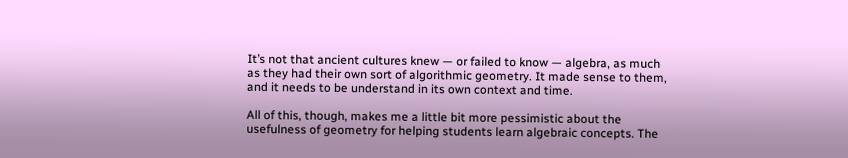It’s not that ancient cultures knew — or failed to know — algebra, as much as they had their own sort of algorithmic geometry. It made sense to them, and it needs to be understand in its own context and time.

All of this, though, makes me a little bit more pessimistic about the usefulness of geometry for helping students learn algebraic concepts. The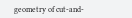geometry of cut-and-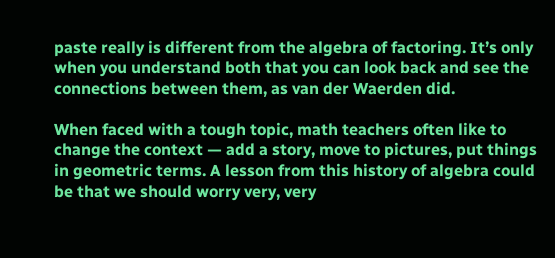paste really is different from the algebra of factoring. It’s only when you understand both that you can look back and see the connections between them, as van der Waerden did.

When faced with a tough topic, math teachers often like to change the context — add a story, move to pictures, put things in geometric terms. A lesson from this history of algebra could be that we should worry very, very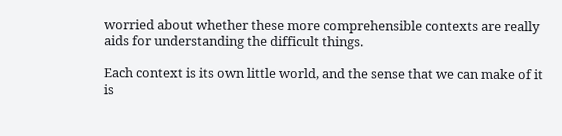worried about whether these more comprehensible contexts are really aids for understanding the difficult things.

Each context is its own little world, and the sense that we can make of it is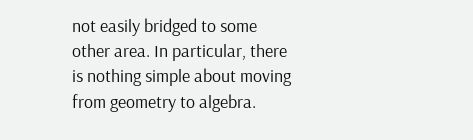not easily bridged to some other area. In particular, there is nothing simple about moving from geometry to algebra.